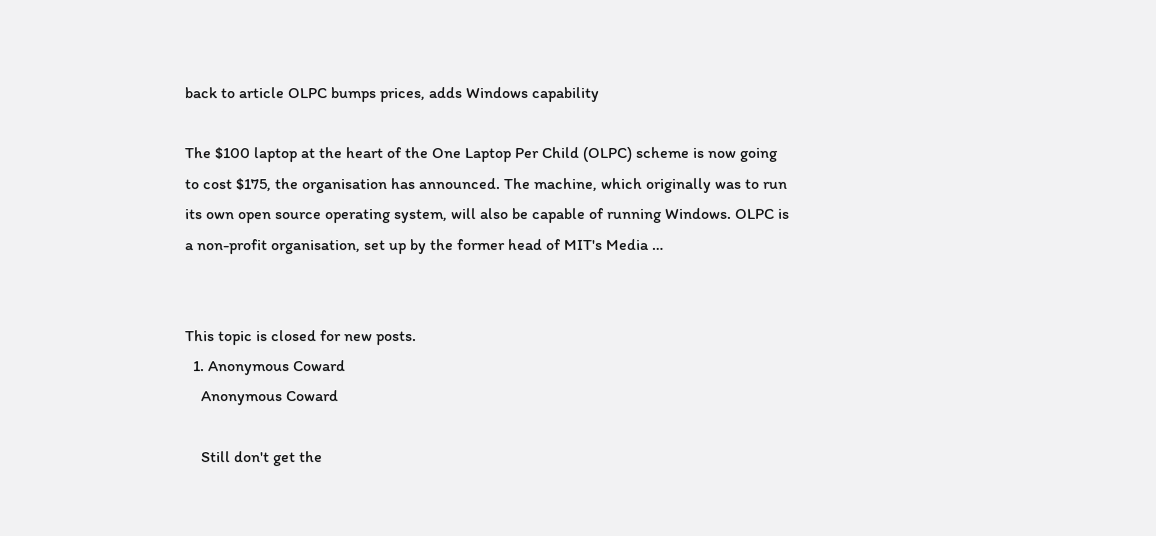back to article OLPC bumps prices, adds Windows capability

The $100 laptop at the heart of the One Laptop Per Child (OLPC) scheme is now going to cost $175, the organisation has announced. The machine, which originally was to run its own open source operating system, will also be capable of running Windows. OLPC is a non-profit organisation, set up by the former head of MIT's Media …


This topic is closed for new posts.
  1. Anonymous Coward
    Anonymous Coward

    Still don't get the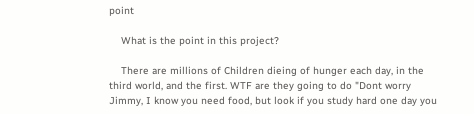point

    What is the point in this project?

    There are millions of Children dieing of hunger each day, in the third world, and the first. WTF are they going to do "Dont worry Jimmy, I know you need food, but look if you study hard one day you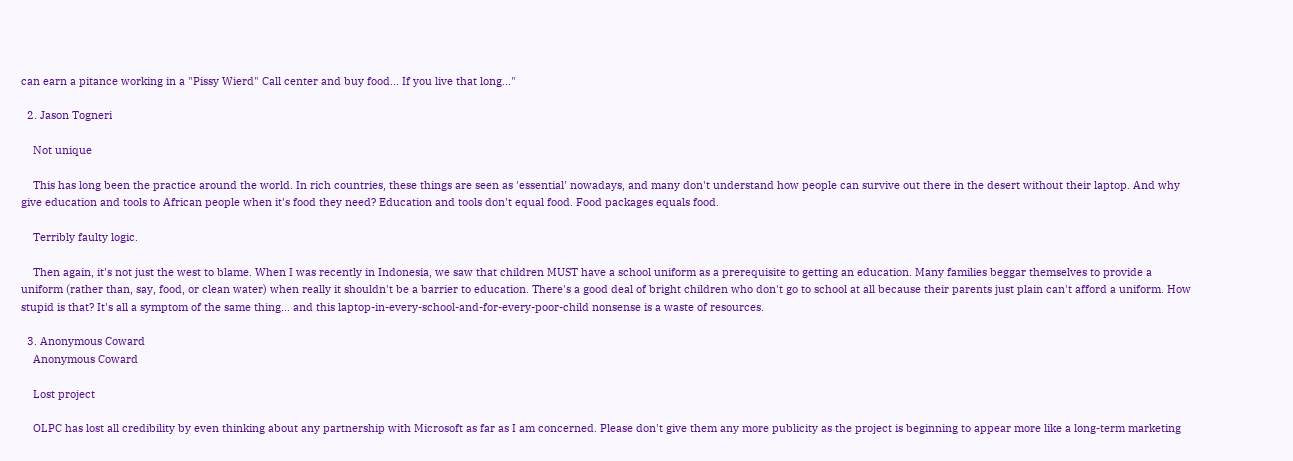can earn a pitance working in a "Pissy Wierd" Call center and buy food... If you live that long..."

  2. Jason Togneri

    Not unique

    This has long been the practice around the world. In rich countries, these things are seen as 'essential' nowadays, and many don't understand how people can survive out there in the desert without their laptop. And why give education and tools to African people when it's food they need? Education and tools don't equal food. Food packages equals food.

    Terribly faulty logic.

    Then again, it's not just the west to blame. When I was recently in Indonesia, we saw that children MUST have a school uniform as a prerequisite to getting an education. Many families beggar themselves to provide a uniform (rather than, say, food, or clean water) when really it shouldn't be a barrier to education. There's a good deal of bright children who don't go to school at all because their parents just plain can't afford a uniform. How stupid is that? It's all a symptom of the same thing... and this laptop-in-every-school-and-for-every-poor-child nonsense is a waste of resources.

  3. Anonymous Coward
    Anonymous Coward

    Lost project

    OLPC has lost all credibility by even thinking about any partnership with Microsoft as far as I am concerned. Please don't give them any more publicity as the project is beginning to appear more like a long-term marketing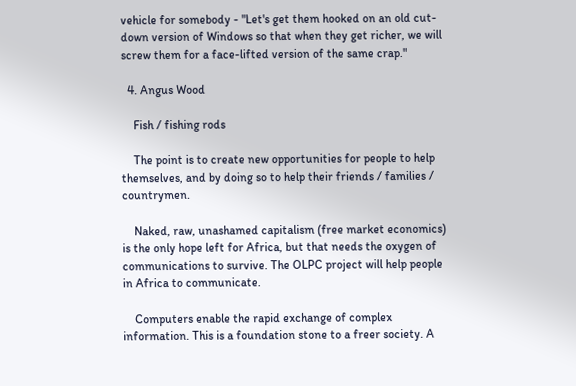vehicle for somebody - "Let's get them hooked on an old cut-down version of Windows so that when they get richer, we will screw them for a face-lifted version of the same crap."

  4. Angus Wood

    Fish / fishing rods

    The point is to create new opportunities for people to help themselves, and by doing so to help their friends / families / countrymen.

    Naked, raw, unashamed capitalism (free market economics) is the only hope left for Africa, but that needs the oxygen of communications to survive. The OLPC project will help people in Africa to communicate.

    Computers enable the rapid exchange of complex information. This is a foundation stone to a freer society. A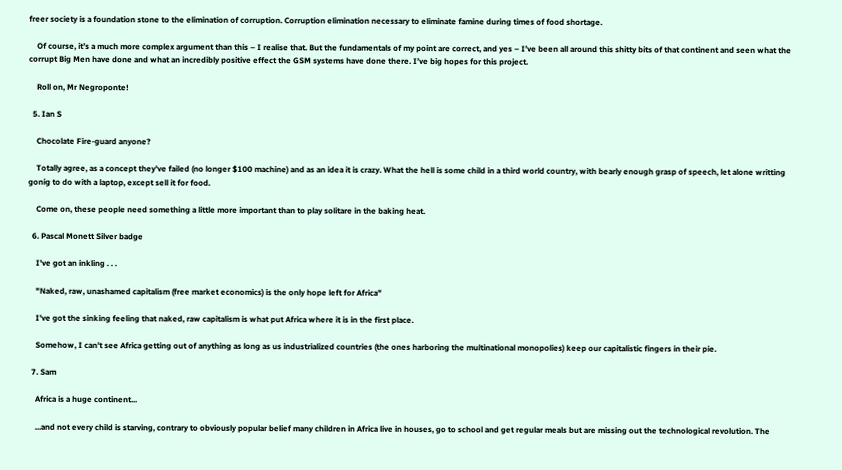freer society is a foundation stone to the elimination of corruption. Corruption elimination necessary to eliminate famine during times of food shortage.

    Of course, it’s a much more complex argument than this – I realise that. But the fundamentals of my point are correct, and yes – I’ve been all around this shitty bits of that continent and seen what the corrupt Big Men have done and what an incredibly positive effect the GSM systems have done there. I’ve big hopes for this project.

    Roll on, Mr Negroponte!

  5. Ian S

    Chocolate Fire-guard anyone?

    Totally agree, as a concept they've failed (no longer $100 machine) and as an idea it is crazy. What the hell is some child in a third world country, with bearly enough grasp of speech, let alone writting gonig to do with a laptop, except sell it for food.

    Come on, these people need something a little more important than to play solitare in the baking heat.

  6. Pascal Monett Silver badge

    I've got an inkling . . .

    "Naked, raw, unashamed capitalism (free market economics) is the only hope left for Africa"

    I've got the sinking feeling that naked, raw capitalism is what put Africa where it is in the first place.

    Somehow, I can't see Africa getting out of anything as long as us industrialized countries (the ones harboring the multinational monopolies) keep our capitalistic fingers in their pie.

  7. Sam

    Africa is a huge continent...

    ...and not every child is starving, contrary to obviously popular belief many children in Africa live in houses, go to school and get regular meals but are missing out the technological revolution. The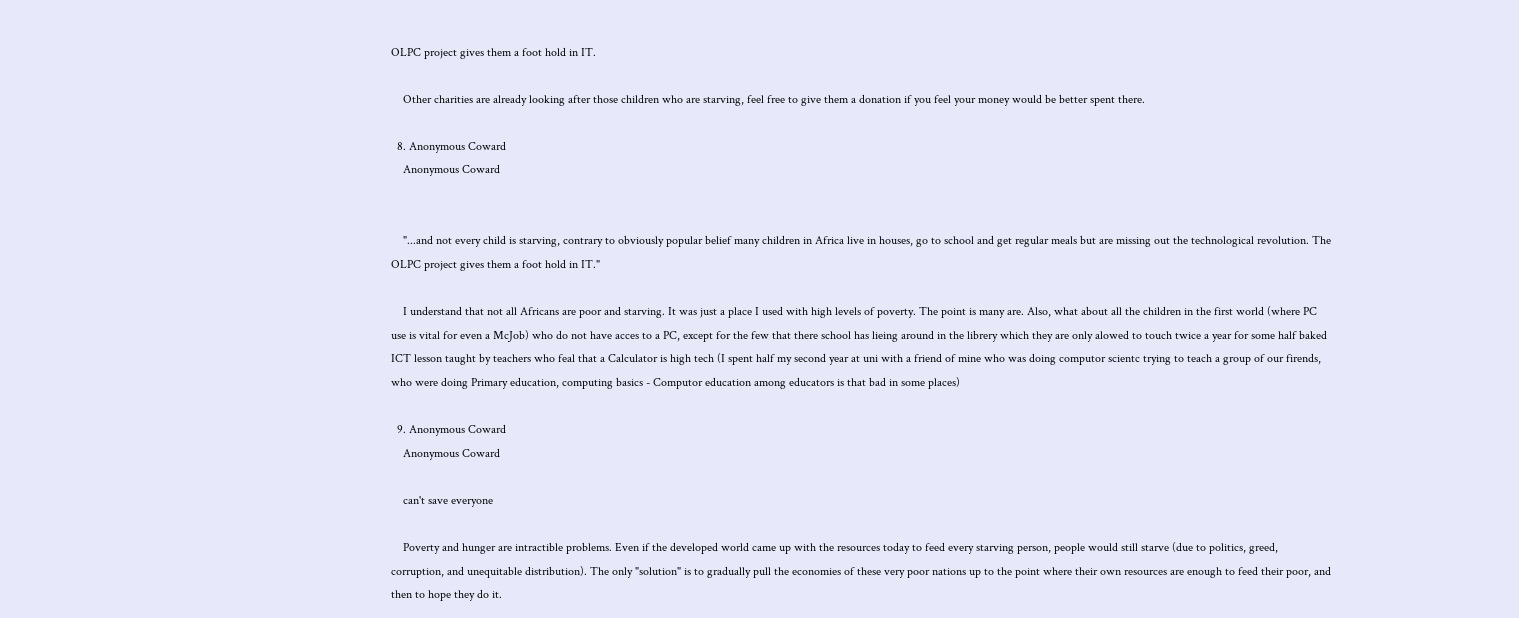OLPC project gives them a foot hold in IT.

    Other charities are already looking after those children who are starving, feel free to give them a donation if you feel your money would be better spent there.

  8. Anonymous Coward
    Anonymous Coward


    "...and not every child is starving, contrary to obviously popular belief many children in Africa live in houses, go to school and get regular meals but are missing out the technological revolution. The OLPC project gives them a foot hold in IT."

    I understand that not all Africans are poor and starving. It was just a place I used with high levels of poverty. The point is many are. Also, what about all the children in the first world (where PC use is vital for even a McJob) who do not have acces to a PC, except for the few that there school has lieing around in the librery which they are only alowed to touch twice a year for some half baked ICT lesson taught by teachers who feal that a Calculator is high tech (I spent half my second year at uni with a friend of mine who was doing computor scientc trying to teach a group of our firends, who were doing Primary education, computing basics - Computor education among educators is that bad in some places)

  9. Anonymous Coward
    Anonymous Coward

    can't save everyone

    Poverty and hunger are intractible problems. Even if the developed world came up with the resources today to feed every starving person, people would still starve (due to politics, greed, corruption, and unequitable distribution). The only "solution" is to gradually pull the economies of these very poor nations up to the point where their own resources are enough to feed their poor, and then to hope they do it.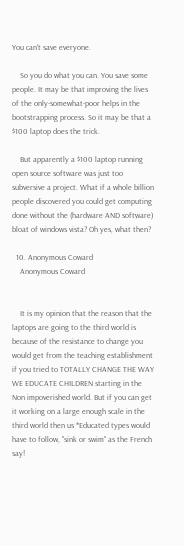You can't save everyone.

    So you do what you can. You save some people. It may be that improving the lives of the only-somewhat-poor helps in the bootstrapping process. So it may be that a $100 laptop does the trick.

    But apparently a $100 laptop running open source software was just too subversive a project. What if a whole billion people discovered you could get computing done without the (hardware AND software) bloat of windows vista? Oh yes, what then?

  10. Anonymous Coward
    Anonymous Coward


    It is my opinion that the reason that the laptops are going to the third world is because of the resistance to change you would get from the teaching establishment if you tried to TOTALLY CHANGE THE WAY WE EDUCATE CHILDREN starting in the Non impoverished world. But if you can get it working on a large enough scale in the third world then us *Educated types would have to follow, "sink or swim" as the French say!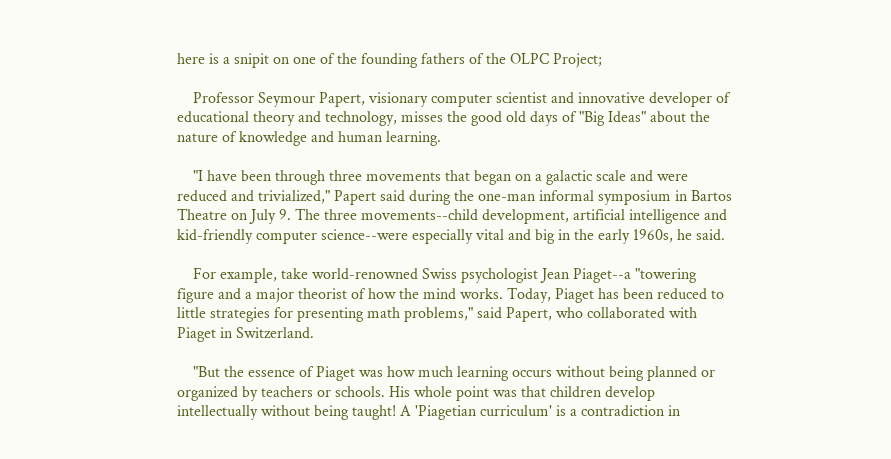here is a snipit on one of the founding fathers of the OLPC Project;

    Professor Seymour Papert, visionary computer scientist and innovative developer of educational theory and technology, misses the good old days of "Big Ideas" about the nature of knowledge and human learning.

    "I have been through three movements that began on a galactic scale and were reduced and trivialized," Papert said during the one-man informal symposium in Bartos Theatre on July 9. The three movements--child development, artificial intelligence and kid-friendly computer science--were especially vital and big in the early 1960s, he said.

    For example, take world-renowned Swiss psychologist Jean Piaget--a "towering figure and a major theorist of how the mind works. Today, Piaget has been reduced to little strategies for presenting math problems," said Papert, who collaborated with Piaget in Switzerland.

    "But the essence of Piaget was how much learning occurs without being planned or organized by teachers or schools. His whole point was that children develop intellectually without being taught! A 'Piagetian curriculum' is a contradiction in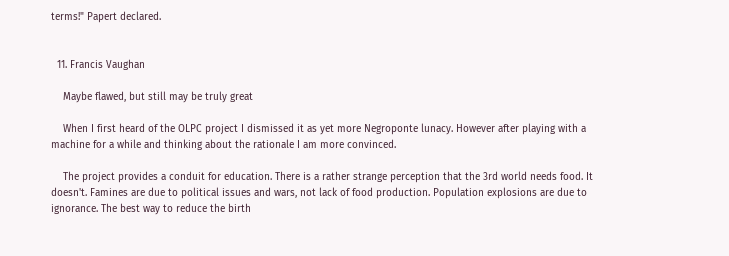terms!" Papert declared.


  11. Francis Vaughan

    Maybe flawed, but still may be truly great

    When I first heard of the OLPC project I dismissed it as yet more Negroponte lunacy. However after playing with a machine for a while and thinking about the rationale I am more convinced.

    The project provides a conduit for education. There is a rather strange perception that the 3rd world needs food. It doesn't. Famines are due to political issues and wars, not lack of food production. Population explosions are due to ignorance. The best way to reduce the birth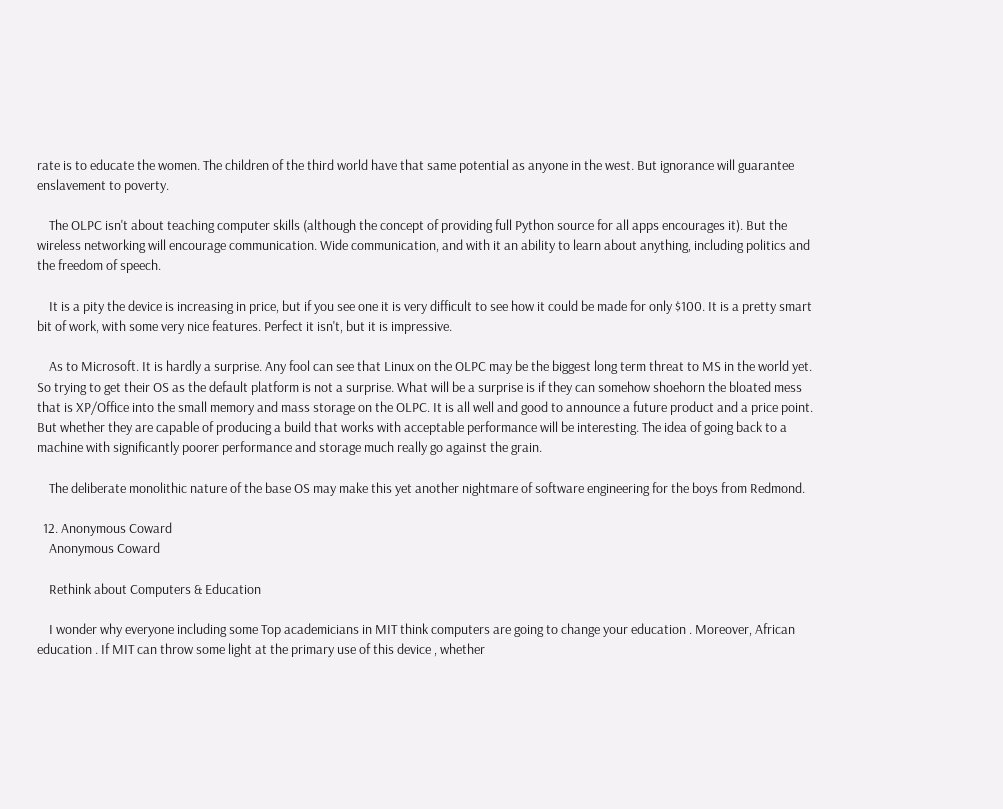rate is to educate the women. The children of the third world have that same potential as anyone in the west. But ignorance will guarantee enslavement to poverty.

    The OLPC isn't about teaching computer skills (although the concept of providing full Python source for all apps encourages it). But the wireless networking will encourage communication. Wide communication, and with it an ability to learn about anything, including politics and the freedom of speech.

    It is a pity the device is increasing in price, but if you see one it is very difficult to see how it could be made for only $100. It is a pretty smart bit of work, with some very nice features. Perfect it isn't, but it is impressive.

    As to Microsoft. It is hardly a surprise. Any fool can see that Linux on the OLPC may be the biggest long term threat to MS in the world yet. So trying to get their OS as the default platform is not a surprise. What will be a surprise is if they can somehow shoehorn the bloated mess that is XP/Office into the small memory and mass storage on the OLPC. It is all well and good to announce a future product and a price point. But whether they are capable of producing a build that works with acceptable performance will be interesting. The idea of going back to a machine with significantly poorer performance and storage much really go against the grain.

    The deliberate monolithic nature of the base OS may make this yet another nightmare of software engineering for the boys from Redmond.

  12. Anonymous Coward
    Anonymous Coward

    Rethink about Computers & Education

    I wonder why everyone including some Top academicians in MIT think computers are going to change your education . Moreover, African education . If MIT can throw some light at the primary use of this device , whether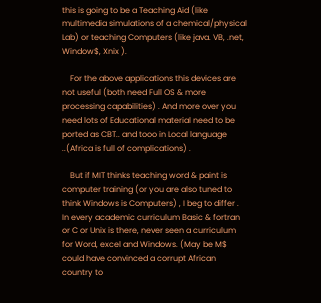this is going to be a Teaching Aid (like multimedia simulations of a chemical/physical Lab) or teaching Computers (like java. VB, .net, Window$, Xnix ).

    For the above applications this devices are not useful (both need Full OS & more processing capabilities) . And more over you need lots of Educational material need to be ported as CBT.. and tooo in Local language ..(Africa is full of complications) .

    But if MIT thinks teaching word & paint is computer training (or you are also tuned to think Windows is Computers) , I beg to differ . In every academic curriculum Basic & fortran or C or Unix is there, never seen a curriculum for Word, excel and Windows. (May be M$ could have convinced a corrupt African country to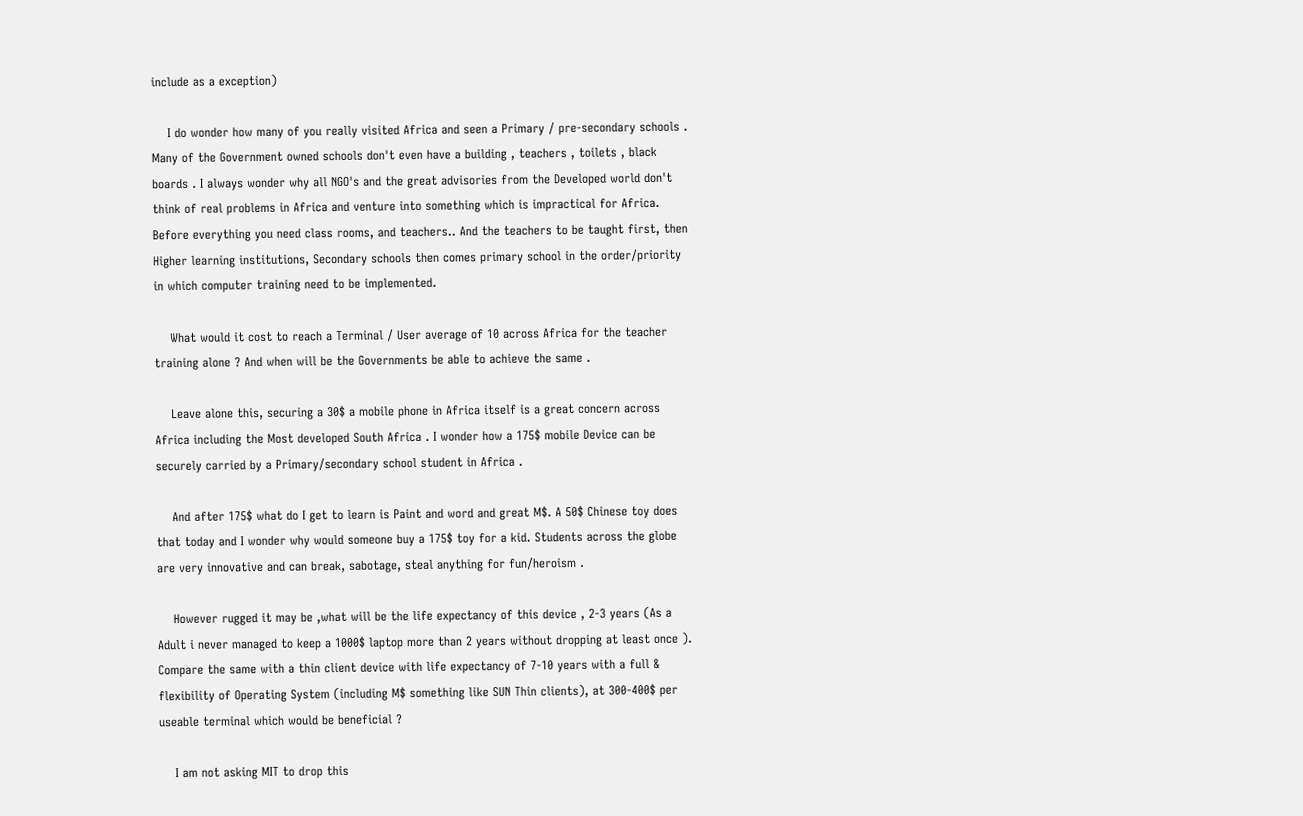include as a exception)

    I do wonder how many of you really visited Africa and seen a Primary / pre-secondary schools . Many of the Government owned schools don't even have a building , teachers , toilets , black boards . I always wonder why all NGO's and the great advisories from the Developed world don't think of real problems in Africa and venture into something which is impractical for Africa. Before everything you need class rooms, and teachers.. And the teachers to be taught first, then Higher learning institutions, Secondary schools then comes primary school in the order/priority in which computer training need to be implemented.

    What would it cost to reach a Terminal / User average of 10 across Africa for the teacher training alone ? And when will be the Governments be able to achieve the same .

    Leave alone this, securing a 30$ a mobile phone in Africa itself is a great concern across Africa including the Most developed South Africa . I wonder how a 175$ mobile Device can be securely carried by a Primary/secondary school student in Africa .

    And after 175$ what do I get to learn is Paint and word and great M$. A 50$ Chinese toy does that today and I wonder why would someone buy a 175$ toy for a kid. Students across the globe are very innovative and can break, sabotage, steal anything for fun/heroism .

    However rugged it may be ,what will be the life expectancy of this device , 2-3 years (As a Adult i never managed to keep a 1000$ laptop more than 2 years without dropping at least once ). Compare the same with a thin client device with life expectancy of 7-10 years with a full & flexibility of Operating System (including M$ something like SUN Thin clients), at 300-400$ per useable terminal which would be beneficial ?

    I am not asking MIT to drop this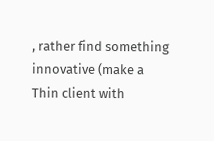, rather find something innovative (make a Thin client with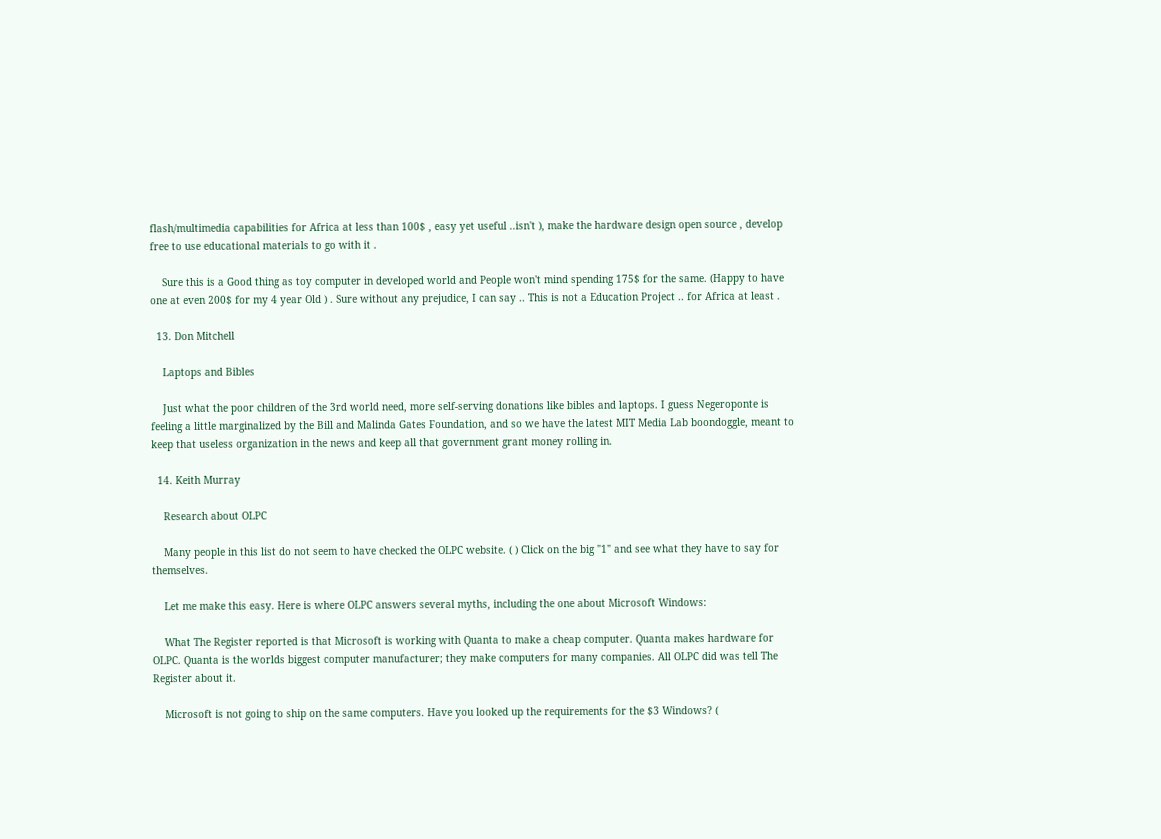flash/multimedia capabilities for Africa at less than 100$ , easy yet useful ..isn't ), make the hardware design open source , develop free to use educational materials to go with it .

    Sure this is a Good thing as toy computer in developed world and People won't mind spending 175$ for the same. (Happy to have one at even 200$ for my 4 year Old ) . Sure without any prejudice, I can say .. This is not a Education Project .. for Africa at least .

  13. Don Mitchell

    Laptops and Bibles

    Just what the poor children of the 3rd world need, more self-serving donations like bibles and laptops. I guess Negeroponte is feeling a little marginalized by the Bill and Malinda Gates Foundation, and so we have the latest MIT Media Lab boondoggle, meant to keep that useless organization in the news and keep all that government grant money rolling in.

  14. Keith Murray

    Research about OLPC

    Many people in this list do not seem to have checked the OLPC website. ( ) Click on the big "1" and see what they have to say for themselves.

    Let me make this easy. Here is where OLPC answers several myths, including the one about Microsoft Windows:

    What The Register reported is that Microsoft is working with Quanta to make a cheap computer. Quanta makes hardware for OLPC. Quanta is the worlds biggest computer manufacturer; they make computers for many companies. All OLPC did was tell The Register about it.

    Microsoft is not going to ship on the same computers. Have you looked up the requirements for the $3 Windows? (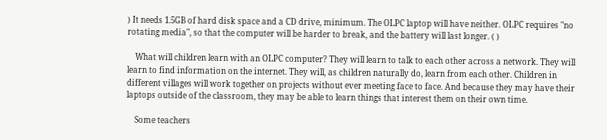) It needs 1.5GB of hard disk space and a CD drive, minimum. The OLPC laptop will have neither. OLPC requires "no rotating media", so that the computer will be harder to break, and the battery will last longer. ( )

    What will children learn with an OLPC computer? They will learn to talk to each other across a network. They will learn to find information on the internet. They will, as children naturally do, learn from each other. Children in different villages will work together on projects without ever meeting face to face. And because they may have their laptops outside of the classroom, they may be able to learn things that interest them on their own time.

    Some teachers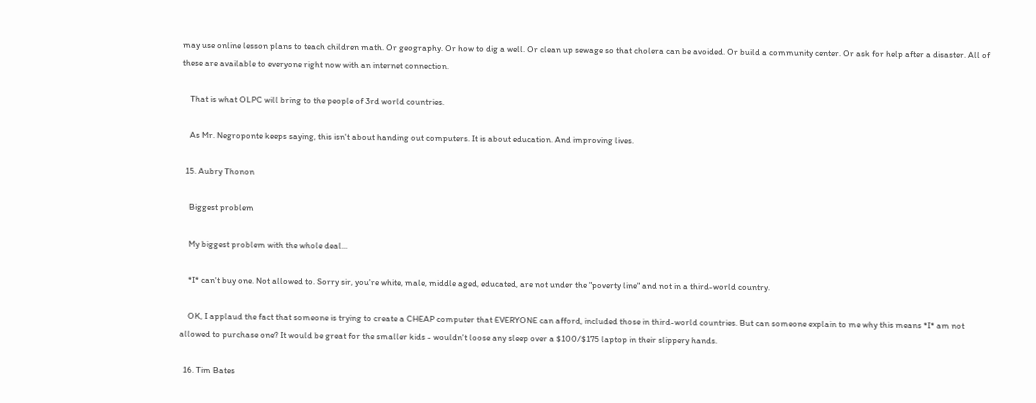may use online lesson plans to teach children math. Or geography. Or how to dig a well. Or clean up sewage so that cholera can be avoided. Or build a community center. Or ask for help after a disaster. All of these are available to everyone right now with an internet connection.

    That is what OLPC will bring to the people of 3rd world countries.

    As Mr. Negroponte keeps saying, this isn't about handing out computers. It is about education. And improving lives.

  15. Aubry Thonon

    Biggest problem

    My biggest problem with the whole deal...

    *I* can't buy one. Not allowed to. Sorry sir, you're white, male, middle aged, educated, are not under the "poverty line" and not in a third-world country.

    OK, I applaud the fact that someone is trying to create a CHEAP computer that EVERYONE can afford, included those in third-world countries. But can someone explain to me why this means *I* am not allowed to purchase one? It would be great for the smaller kids - wouldn't loose any sleep over a $100/$175 laptop in their slippery hands.

  16. Tim Bates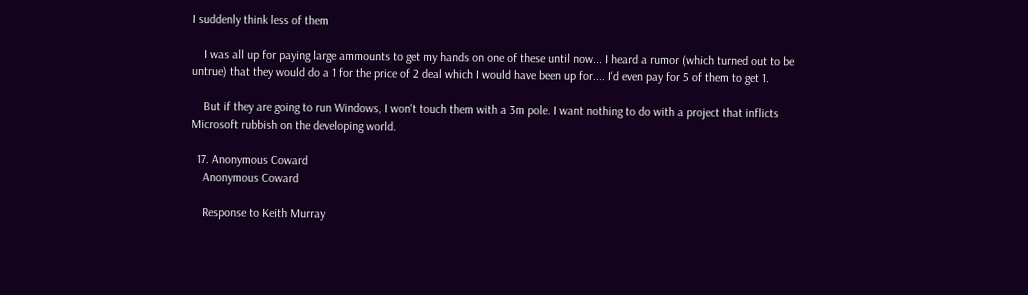I suddenly think less of them

    I was all up for paying large ammounts to get my hands on one of these until now... I heard a rumor (which turned out to be untrue) that they would do a 1 for the price of 2 deal which I would have been up for.... I'd even pay for 5 of them to get 1.

    But if they are going to run Windows, I won't touch them with a 3m pole. I want nothing to do with a project that inflicts Microsoft rubbish on the developing world.

  17. Anonymous Coward
    Anonymous Coward

    Response to Keith Murray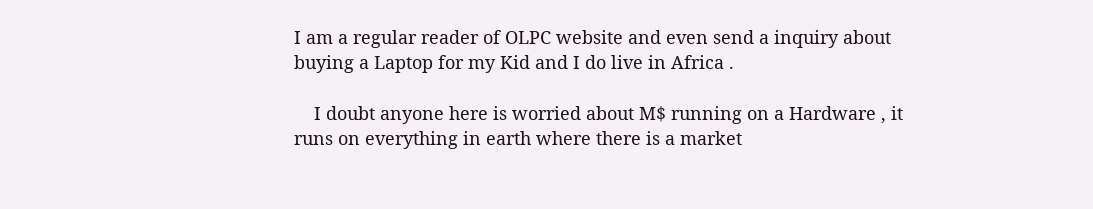I am a regular reader of OLPC website and even send a inquiry about buying a Laptop for my Kid and I do live in Africa .

    I doubt anyone here is worried about M$ running on a Hardware , it runs on everything in earth where there is a market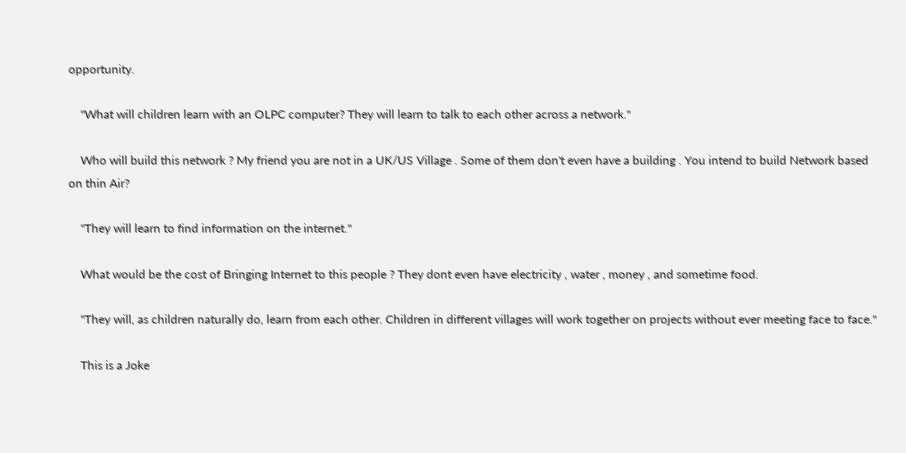opportunity.

    "What will children learn with an OLPC computer? They will learn to talk to each other across a network."

    Who will build this network ? My friend you are not in a UK/US Village . Some of them don't even have a building . You intend to build Network based on thin Air?

    "They will learn to find information on the internet."

    What would be the cost of Bringing Internet to this people ? They dont even have electricity , water , money , and sometime food.

    "They will, as children naturally do, learn from each other. Children in different villages will work together on projects without ever meeting face to face."

    This is a Joke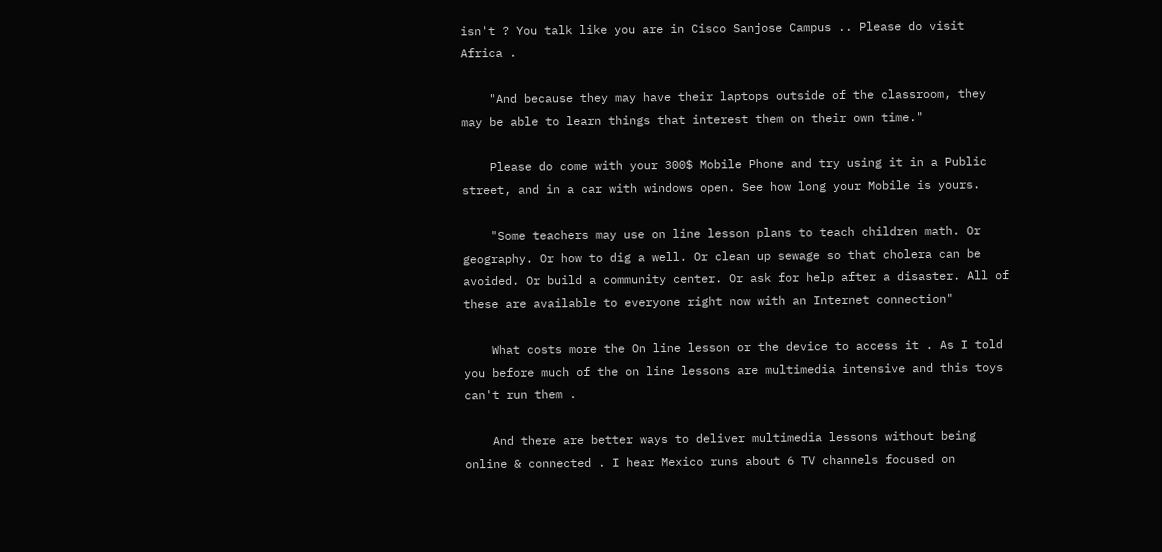isn't ? You talk like you are in Cisco Sanjose Campus .. Please do visit Africa .

    "And because they may have their laptops outside of the classroom, they may be able to learn things that interest them on their own time."

    Please do come with your 300$ Mobile Phone and try using it in a Public street, and in a car with windows open. See how long your Mobile is yours.

    "Some teachers may use on line lesson plans to teach children math. Or geography. Or how to dig a well. Or clean up sewage so that cholera can be avoided. Or build a community center. Or ask for help after a disaster. All of these are available to everyone right now with an Internet connection"

    What costs more the On line lesson or the device to access it . As I told you before much of the on line lessons are multimedia intensive and this toys can't run them .

    And there are better ways to deliver multimedia lessons without being online & connected . I hear Mexico runs about 6 TV channels focused on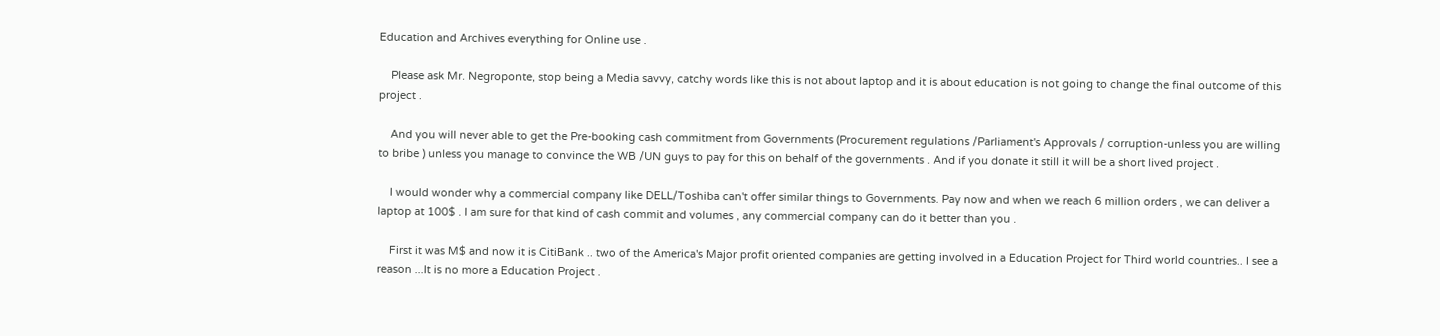Education and Archives everything for Online use .

    Please ask Mr. Negroponte, stop being a Media savvy, catchy words like this is not about laptop and it is about education is not going to change the final outcome of this project .

    And you will never able to get the Pre-booking cash commitment from Governments (Procurement regulations /Parliament's Approvals / corruption-unless you are willing to bribe ) unless you manage to convince the WB /UN guys to pay for this on behalf of the governments . And if you donate it still it will be a short lived project .

    I would wonder why a commercial company like DELL/Toshiba can't offer similar things to Governments. Pay now and when we reach 6 million orders , we can deliver a laptop at 100$ . I am sure for that kind of cash commit and volumes , any commercial company can do it better than you .

    First it was M$ and now it is CitiBank .. two of the America's Major profit oriented companies are getting involved in a Education Project for Third world countries.. I see a reason ...It is no more a Education Project .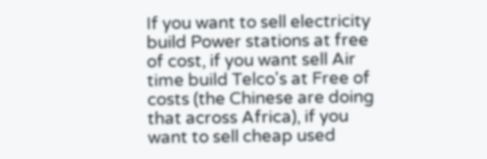If you want to sell electricity build Power stations at free of cost, if you want sell Air time build Telco's at Free of costs (the Chinese are doing that across Africa), if you want to sell cheap used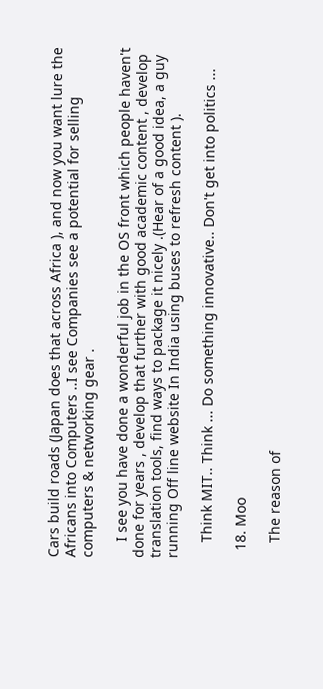Cars build roads (Japan does that across Africa ), and now you want lure the Africans into Computers ..I see Companies see a potential for selling computers & networking gear .

    I see you have done a wonderful job in the OS front which people haven't done for years , develop that further with good academic content , develop translation tools, find ways to package it nicely .(Hear of a good idea, a guy running Off line website In India using buses to refresh content ).

    Think MIT.. Think ... Do something innovative.. Don't get into politics ...

  18. Moo

    The reason of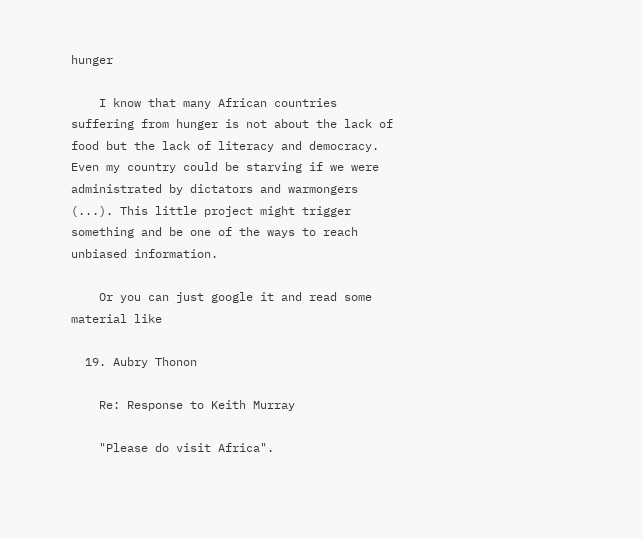hunger

    I know that many African countries suffering from hunger is not about the lack of food but the lack of literacy and democracy. Even my country could be starving if we were administrated by dictators and warmongers (...). This little project might trigger something and be one of the ways to reach unbiased information.

    Or you can just google it and read some material like

  19. Aubry Thonon

    Re: Response to Keith Murray

    "Please do visit Africa".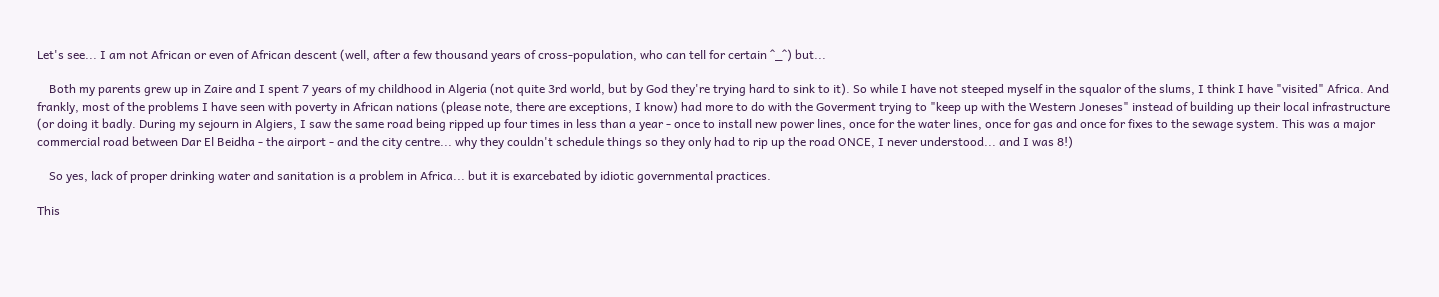Let's see... I am not African or even of African descent (well, after a few thousand years of cross-population, who can tell for certain ^_^) but...

    Both my parents grew up in Zaire and I spent 7 years of my childhood in Algeria (not quite 3rd world, but by God they're trying hard to sink to it). So while I have not steeped myself in the squalor of the slums, I think I have "visited" Africa. And frankly, most of the problems I have seen with poverty in African nations (please note, there are exceptions, I know) had more to do with the Goverment trying to "keep up with the Western Joneses" instead of building up their local infrastructure (or doing it badly. During my sejourn in Algiers, I saw the same road being ripped up four times in less than a year - once to install new power lines, once for the water lines, once for gas and once for fixes to the sewage system. This was a major commercial road between Dar El Beidha - the airport - and the city centre... why they couldn't schedule things so they only had to rip up the road ONCE, I never understood... and I was 8!)

    So yes, lack of proper drinking water and sanitation is a problem in Africa... but it is exarcebated by idiotic governmental practices.

This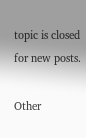topic is closed for new posts.

Other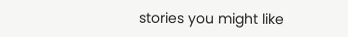stories you might like